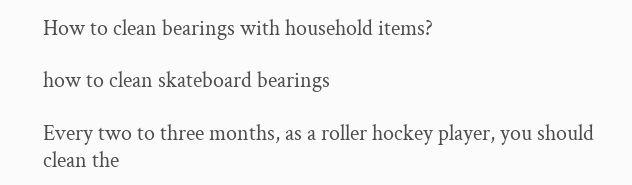How to clean bearings with household items?

how to clean skateboard bearings

Every two to three months, as a roller hockey player, you should clean the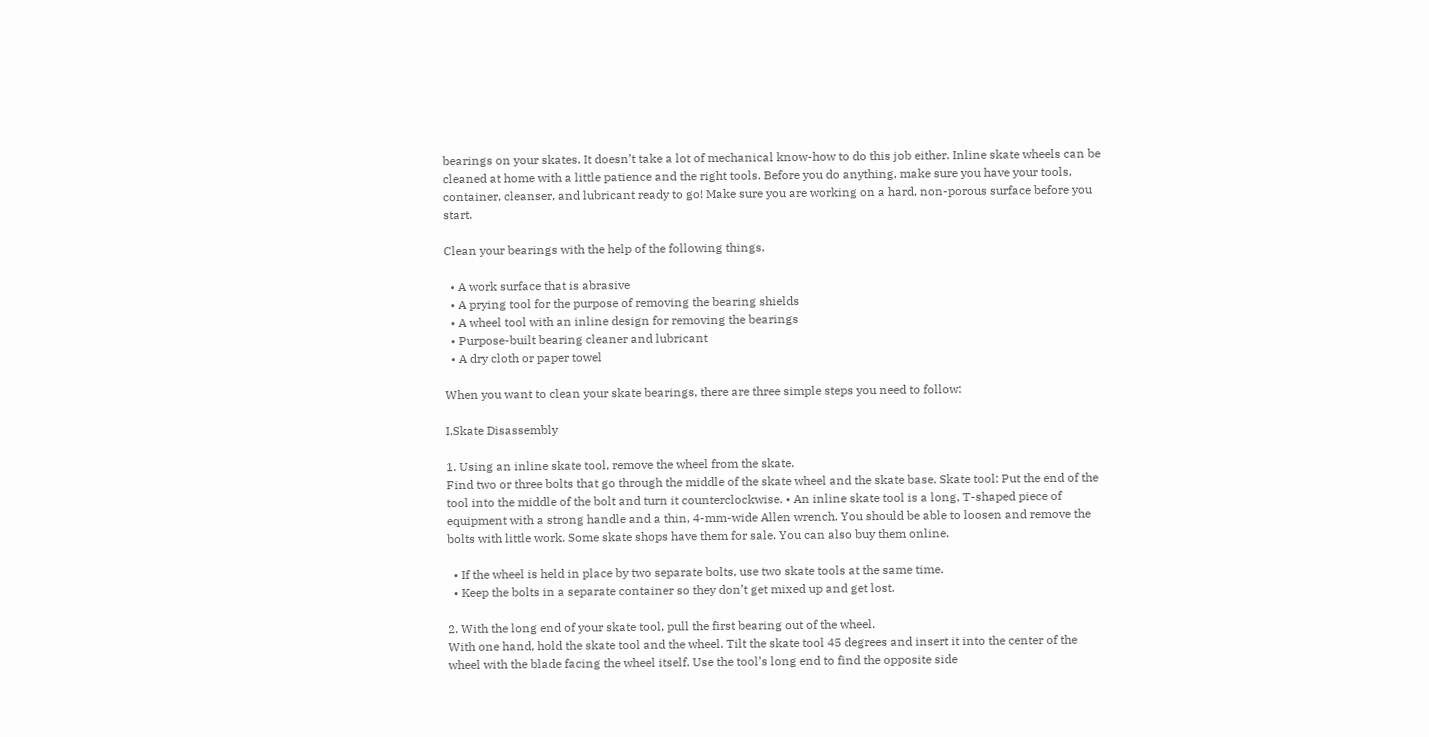bearings on your skates. It doesn’t take a lot of mechanical know-how to do this job either. Inline skate wheels can be cleaned at home with a little patience and the right tools. Before you do anything, make sure you have your tools, container, cleanser, and lubricant ready to go! Make sure you are working on a hard, non-porous surface before you start.

Clean your bearings with the help of the following things.

  • A work surface that is abrasive
  • A prying tool for the purpose of removing the bearing shields
  • A wheel tool with an inline design for removing the bearings
  • Purpose-built bearing cleaner and lubricant
  • A dry cloth or paper towel

When you want to clean your skate bearings, there are three simple steps you need to follow:

I.Skate Disassembly

1. Using an inline skate tool, remove the wheel from the skate.
Find two or three bolts that go through the middle of the skate wheel and the skate base. Skate tool: Put the end of the tool into the middle of the bolt and turn it counterclockwise. • An inline skate tool is a long, T-shaped piece of equipment with a strong handle and a thin, 4-mm-wide Allen wrench. You should be able to loosen and remove the bolts with little work. Some skate shops have them for sale. You can also buy them online.

  • If the wheel is held in place by two separate bolts, use two skate tools at the same time.
  • Keep the bolts in a separate container so they don’t get mixed up and get lost.

2. With the long end of your skate tool, pull the first bearing out of the wheel.
With one hand, hold the skate tool and the wheel. Tilt the skate tool 45 degrees and insert it into the center of the wheel with the blade facing the wheel itself. Use the tool’s long end to find the opposite side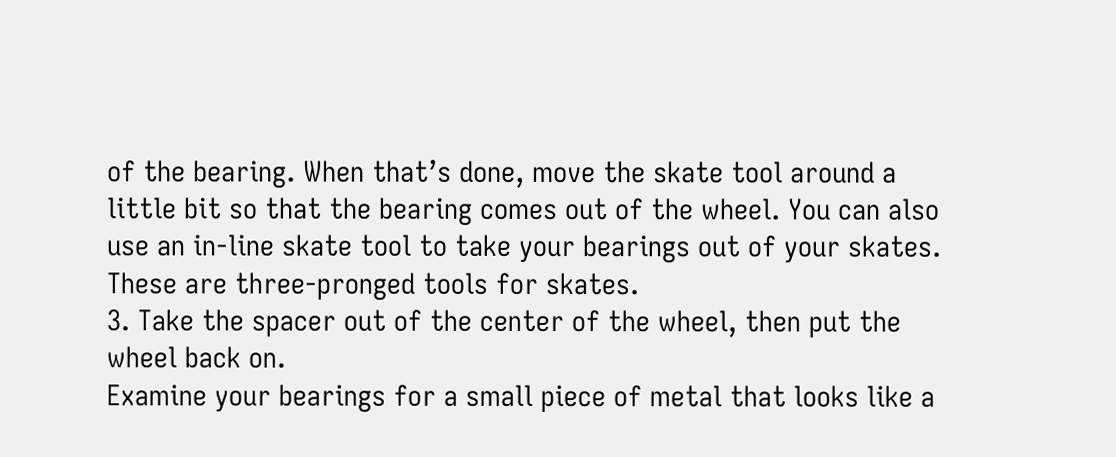of the bearing. When that’s done, move the skate tool around a little bit so that the bearing comes out of the wheel. You can also use an in-line skate tool to take your bearings out of your skates. These are three-pronged tools for skates.
3. Take the spacer out of the center of the wheel, then put the wheel back on.
Examine your bearings for a small piece of metal that looks like a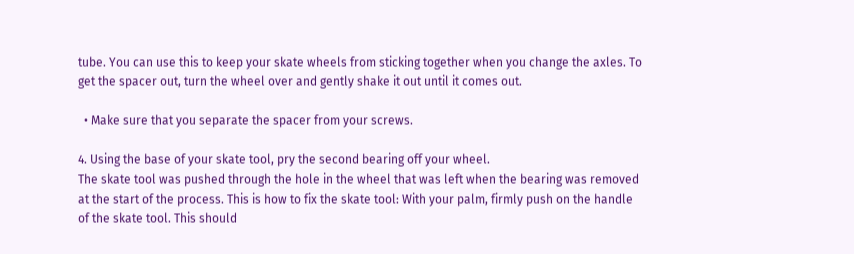tube. You can use this to keep your skate wheels from sticking together when you change the axles. To get the spacer out, turn the wheel over and gently shake it out until it comes out.

  • Make sure that you separate the spacer from your screws.

4. Using the base of your skate tool, pry the second bearing off your wheel.
The skate tool was pushed through the hole in the wheel that was left when the bearing was removed at the start of the process. This is how to fix the skate tool: With your palm, firmly push on the handle of the skate tool. This should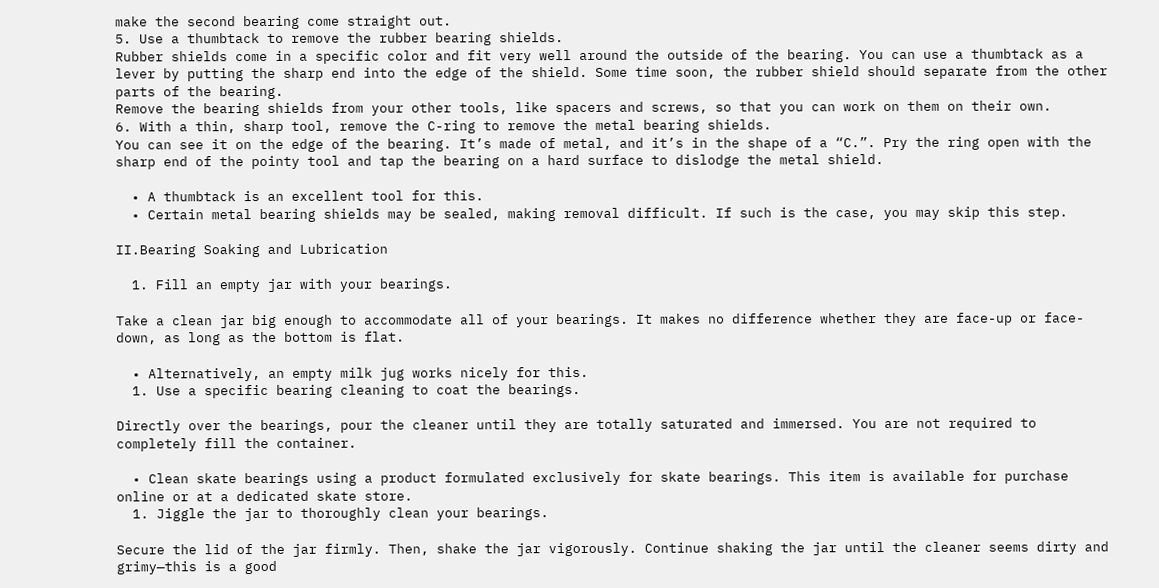make the second bearing come straight out.
5. Use a thumbtack to remove the rubber bearing shields.
Rubber shields come in a specific color and fit very well around the outside of the bearing. You can use a thumbtack as a lever by putting the sharp end into the edge of the shield. Some time soon, the rubber shield should separate from the other parts of the bearing.
Remove the bearing shields from your other tools, like spacers and screws, so that you can work on them on their own.
6. With a thin, sharp tool, remove the C-ring to remove the metal bearing shields.
You can see it on the edge of the bearing. It’s made of metal, and it’s in the shape of a “C.”. Pry the ring open with the sharp end of the pointy tool and tap the bearing on a hard surface to dislodge the metal shield.

  • A thumbtack is an excellent tool for this.
  • Certain metal bearing shields may be sealed, making removal difficult. If such is the case, you may skip this step.

II.Bearing Soaking and Lubrication

  1. Fill an empty jar with your bearings.

Take a clean jar big enough to accommodate all of your bearings. It makes no difference whether they are face-up or face-down, as long as the bottom is flat.

  • Alternatively, an empty milk jug works nicely for this.
  1. Use a specific bearing cleaning to coat the bearings.

Directly over the bearings, pour the cleaner until they are totally saturated and immersed. You are not required to completely fill the container.

  • Clean skate bearings using a product formulated exclusively for skate bearings. This item is available for purchase online or at a dedicated skate store.
  1. Jiggle the jar to thoroughly clean your bearings.

Secure the lid of the jar firmly. Then, shake the jar vigorously. Continue shaking the jar until the cleaner seems dirty and grimy—this is a good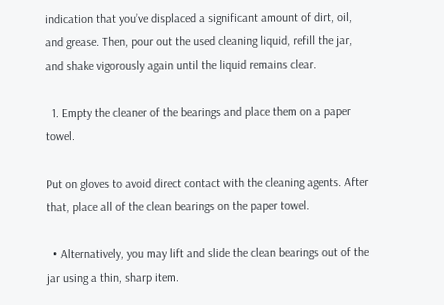indication that you’ve displaced a significant amount of dirt, oil, and grease. Then, pour out the used cleaning liquid, refill the jar, and shake vigorously again until the liquid remains clear.

  1. Empty the cleaner of the bearings and place them on a paper towel.

Put on gloves to avoid direct contact with the cleaning agents. After that, place all of the clean bearings on the paper towel.

  • Alternatively, you may lift and slide the clean bearings out of the jar using a thin, sharp item.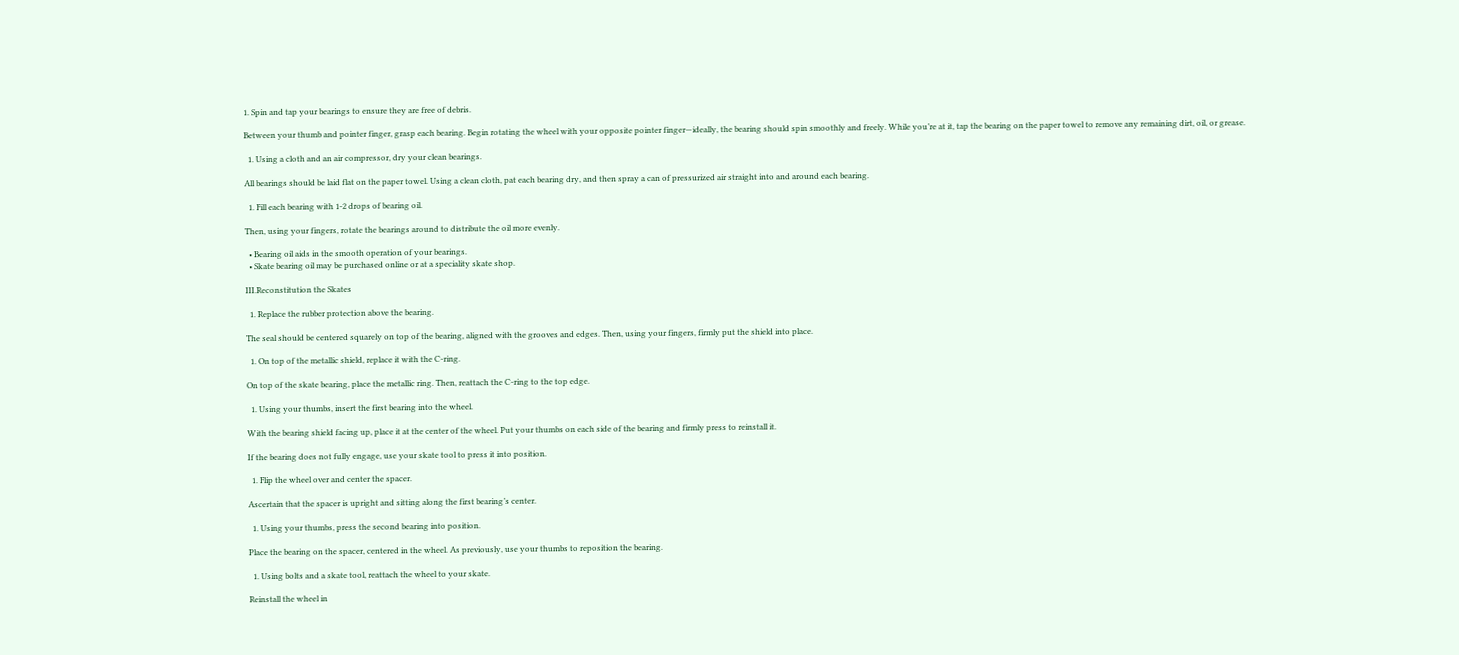1. Spin and tap your bearings to ensure they are free of debris.

Between your thumb and pointer finger, grasp each bearing. Begin rotating the wheel with your opposite pointer finger—ideally, the bearing should spin smoothly and freely. While you’re at it, tap the bearing on the paper towel to remove any remaining dirt, oil, or grease.

  1. Using a cloth and an air compressor, dry your clean bearings.

All bearings should be laid flat on the paper towel. Using a clean cloth, pat each bearing dry, and then spray a can of pressurized air straight into and around each bearing.

  1. Fill each bearing with 1-2 drops of bearing oil.

Then, using your fingers, rotate the bearings around to distribute the oil more evenly.

  • Bearing oil aids in the smooth operation of your bearings.
  • Skate bearing oil may be purchased online or at a speciality skate shop.

III.Reconstitution the Skates

  1. Replace the rubber protection above the bearing.

The seal should be centered squarely on top of the bearing, aligned with the grooves and edges. Then, using your fingers, firmly put the shield into place.

  1. On top of the metallic shield, replace it with the C-ring.

On top of the skate bearing, place the metallic ring. Then, reattach the C-ring to the top edge.

  1. Using your thumbs, insert the first bearing into the wheel.

With the bearing shield facing up, place it at the center of the wheel. Put your thumbs on each side of the bearing and firmly press to reinstall it.

If the bearing does not fully engage, use your skate tool to press it into position.

  1. Flip the wheel over and center the spacer.

Ascertain that the spacer is upright and sitting along the first bearing’s center.

  1. Using your thumbs, press the second bearing into position.

Place the bearing on the spacer, centered in the wheel. As previously, use your thumbs to reposition the bearing.

  1. Using bolts and a skate tool, reattach the wheel to your skate.

Reinstall the wheel in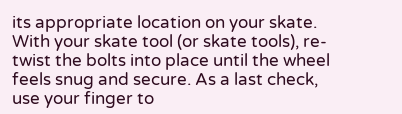its appropriate location on your skate. With your skate tool (or skate tools), re-twist the bolts into place until the wheel feels snug and secure. As a last check, use your finger to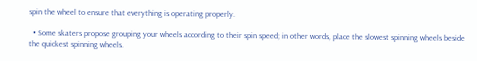spin the wheel to ensure that everything is operating properly.

  • Some skaters propose grouping your wheels according to their spin speed; in other words, place the slowest spinning wheels beside the quickest spinning wheels.